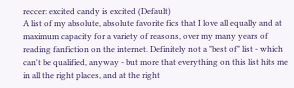reccer: excited candy is excited (Default)
A list of my absolute, absolute favorite fics that I love all equally and at maximum capacity for a variety of reasons, over my many years of reading fanfiction on the internet. Definitely not a "best of" list - which can't be qualified, anyway - but more that everything on this list hits me in all the right places, and at the right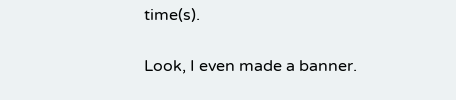time(s).

Look, I even made a banner.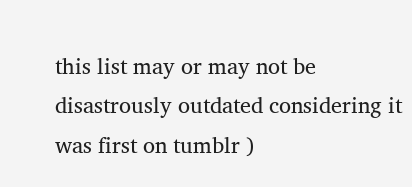this list may or may not be disastrously outdated considering it was first on tumblr )